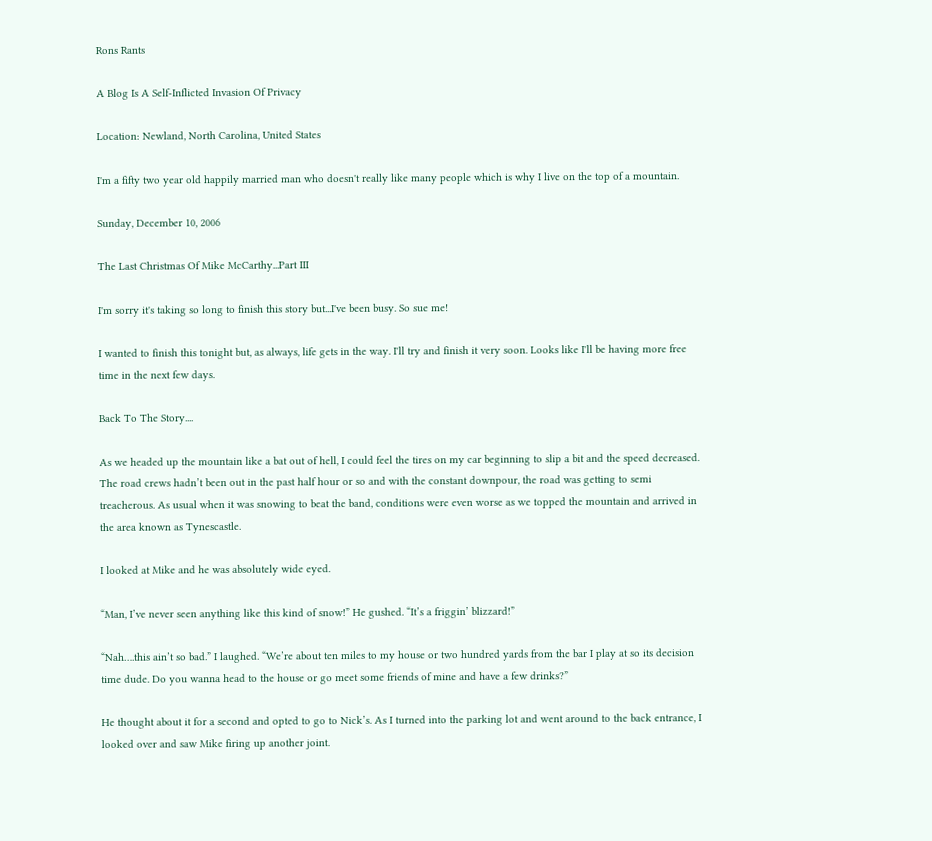Rons Rants

A Blog Is A Self-Inflicted Invasion Of Privacy

Location: Newland, North Carolina, United States

I'm a fifty two year old happily married man who doesn't really like many people which is why I live on the top of a mountain.

Sunday, December 10, 2006

The Last Christmas Of Mike McCarthy...Part III

I'm sorry it's taking so long to finish this story but...I've been busy. So sue me!

I wanted to finish this tonight but, as always, life gets in the way. I'll try and finish it very soon. Looks like I'll be having more free time in the next few days.

Back To The Story....

As we headed up the mountain like a bat out of hell, I could feel the tires on my car beginning to slip a bit and the speed decreased. The road crews hadn’t been out in the past half hour or so and with the constant downpour, the road was getting to semi treacherous. As usual when it was snowing to beat the band, conditions were even worse as we topped the mountain and arrived in the area known as Tynescastle.

I looked at Mike and he was absolutely wide eyed.

“Man, I’ve never seen anything like this kind of snow!” He gushed. “It’s a friggin’ blizzard!”

“Nah….this ain’t so bad.” I laughed. “We’re about ten miles to my house or two hundred yards from the bar I play at so its decision time dude. Do you wanna head to the house or go meet some friends of mine and have a few drinks?”

He thought about it for a second and opted to go to Nick’s. As I turned into the parking lot and went around to the back entrance, I looked over and saw Mike firing up another joint.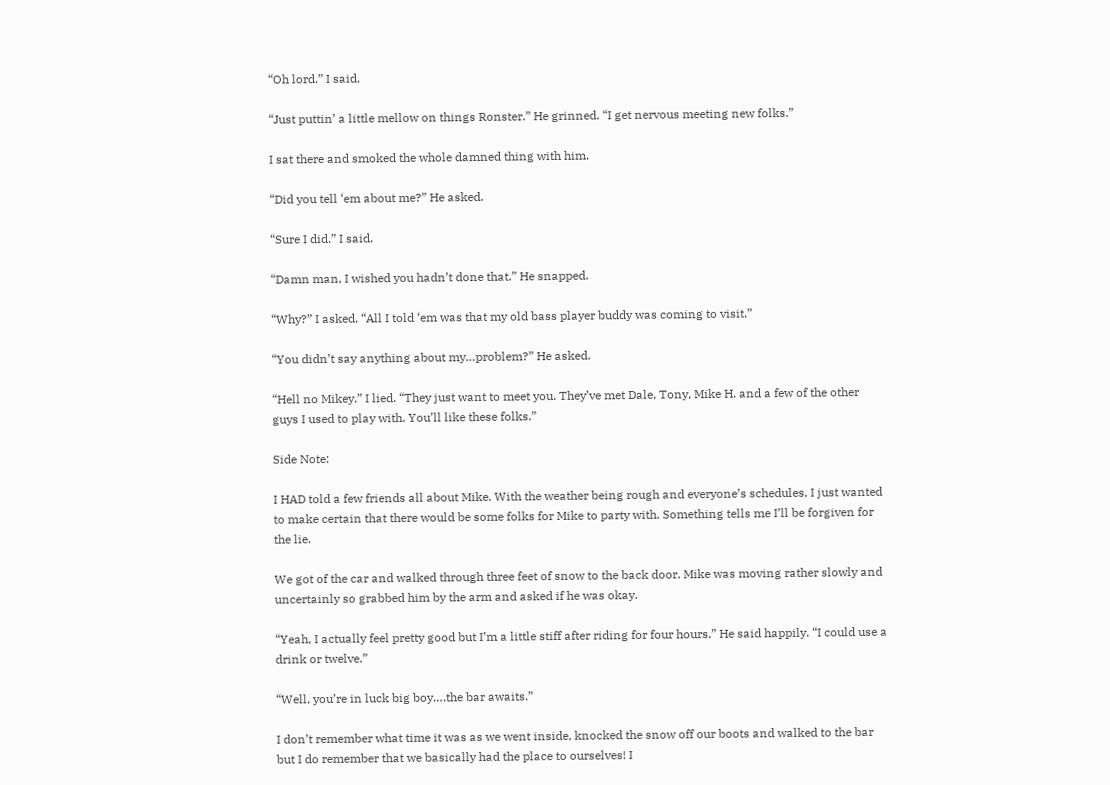“Oh lord.” I said.

“Just puttin’ a little mellow on things Ronster.” He grinned. “I get nervous meeting new folks.”

I sat there and smoked the whole damned thing with him.

“Did you tell ‘em about me?” He asked.

“Sure I did.” I said.

“Damn man, I wished you hadn’t done that.” He snapped.

“Why?” I asked. “All I told ‘em was that my old bass player buddy was coming to visit.”

“You didn’t say anything about my…problem?” He asked.

“Hell no Mikey.” I lied. “They just want to meet you. They’ve met Dale, Tony, Mike H. and a few of the other guys I used to play with. You’ll like these folks.”

Side Note:

I HAD told a few friends all about Mike. With the weather being rough and everyone’s schedules, I just wanted to make certain that there would be some folks for Mike to party with. Something tells me I’ll be forgiven for the lie.

We got of the car and walked through three feet of snow to the back door. Mike was moving rather slowly and uncertainly so grabbed him by the arm and asked if he was okay.

“Yeah, I actually feel pretty good but I’m a little stiff after riding for four hours.” He said happily. “I could use a drink or twelve.”

“Well, you’re in luck big boy….the bar awaits.”

I don’t remember what time it was as we went inside, knocked the snow off our boots and walked to the bar but I do remember that we basically had the place to ourselves! I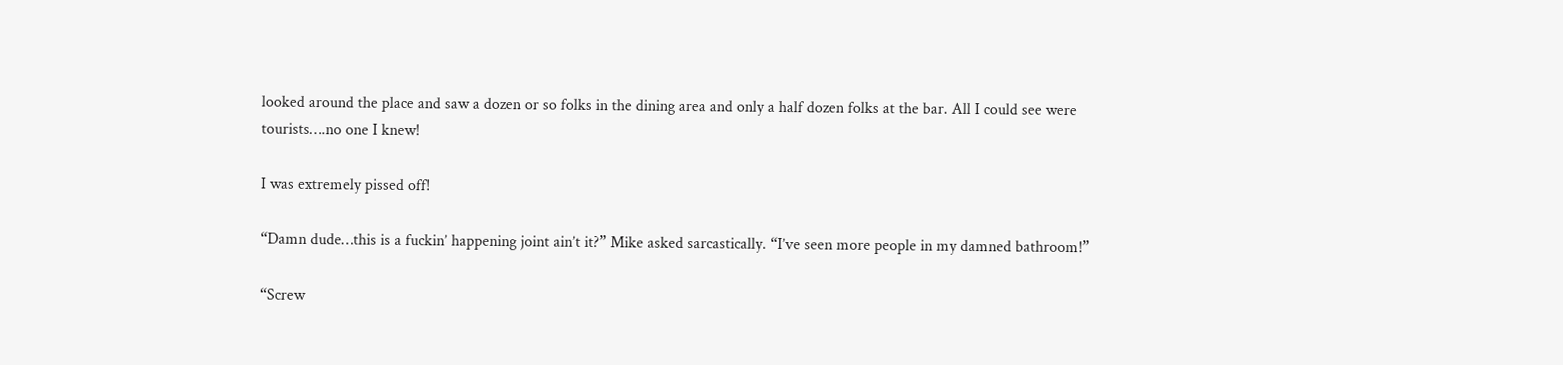looked around the place and saw a dozen or so folks in the dining area and only a half dozen folks at the bar. All I could see were tourists….no one I knew!

I was extremely pissed off!

“Damn dude…this is a fuckin’ happening joint ain’t it?” Mike asked sarcastically. “I’ve seen more people in my damned bathroom!”

“Screw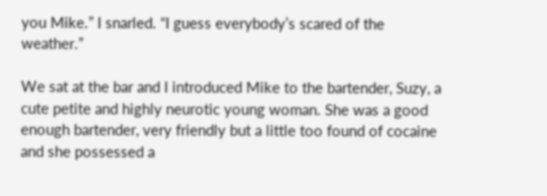you Mike.” I snarled. “I guess everybody’s scared of the weather.”

We sat at the bar and I introduced Mike to the bartender, Suzy, a cute petite and highly neurotic young woman. She was a good enough bartender, very friendly but a little too found of cocaine and she possessed a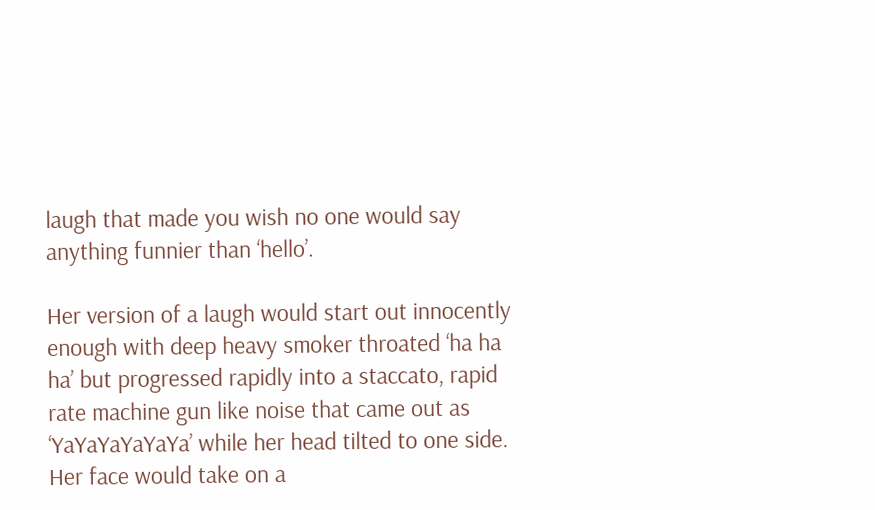laugh that made you wish no one would say anything funnier than ‘hello’.

Her version of a laugh would start out innocently enough with deep heavy smoker throated ‘ha ha ha’ but progressed rapidly into a staccato, rapid rate machine gun like noise that came out as ‘YaYaYaYaYaYa’ while her head tilted to one side. Her face would take on a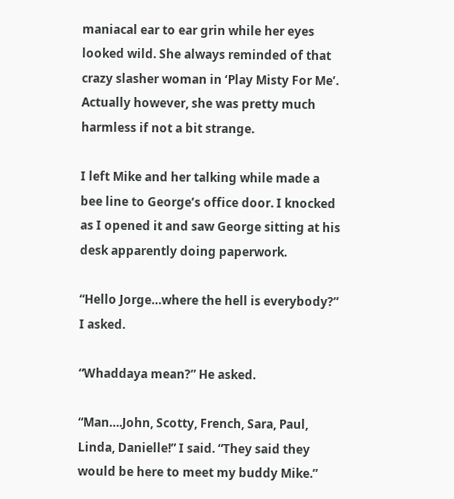maniacal ear to ear grin while her eyes looked wild. She always reminded of that crazy slasher woman in ‘Play Misty For Me’. Actually however, she was pretty much harmless if not a bit strange.

I left Mike and her talking while made a bee line to George’s office door. I knocked as I opened it and saw George sitting at his desk apparently doing paperwork.

“Hello Jorge…where the hell is everybody?” I asked.

“Whaddaya mean?” He asked.

“Man….John, Scotty, French, Sara, Paul, Linda, Danielle!” I said. “They said they would be here to meet my buddy Mike.”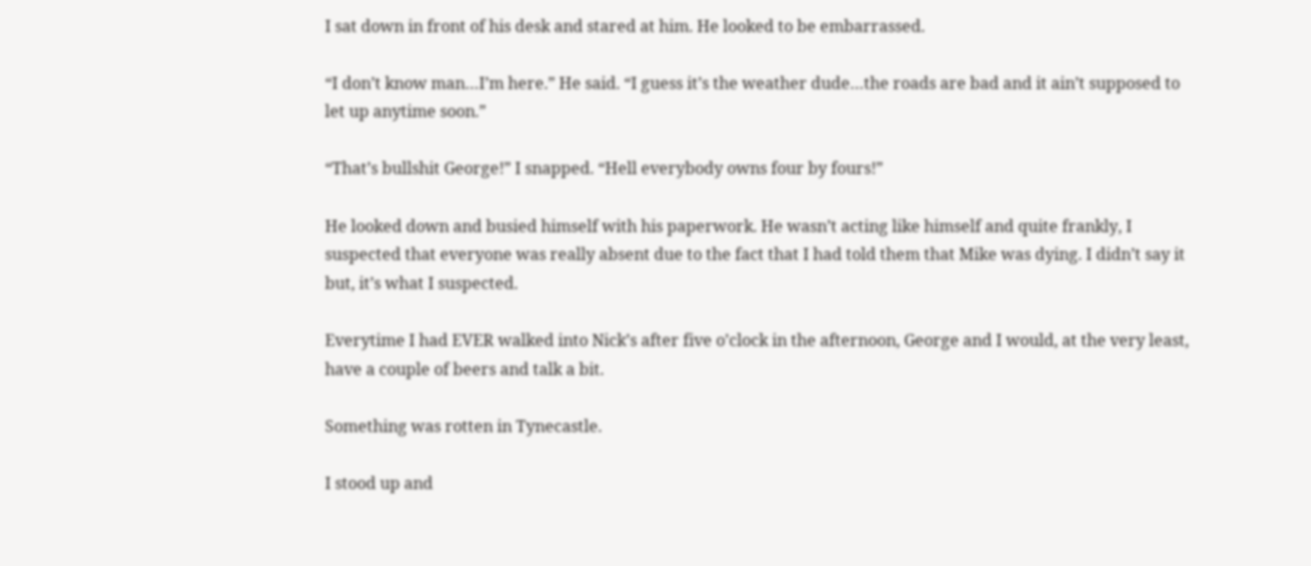I sat down in front of his desk and stared at him. He looked to be embarrassed.

“I don’t know man…I’m here.” He said. “I guess it’s the weather dude…the roads are bad and it ain’t supposed to let up anytime soon.”

“That’s bullshit George!” I snapped. “Hell everybody owns four by fours!”

He looked down and busied himself with his paperwork. He wasn’t acting like himself and quite frankly, I suspected that everyone was really absent due to the fact that I had told them that Mike was dying. I didn’t say it but, it’s what I suspected.

Everytime I had EVER walked into Nick’s after five o’clock in the afternoon, George and I would, at the very least, have a couple of beers and talk a bit.

Something was rotten in Tynecastle.

I stood up and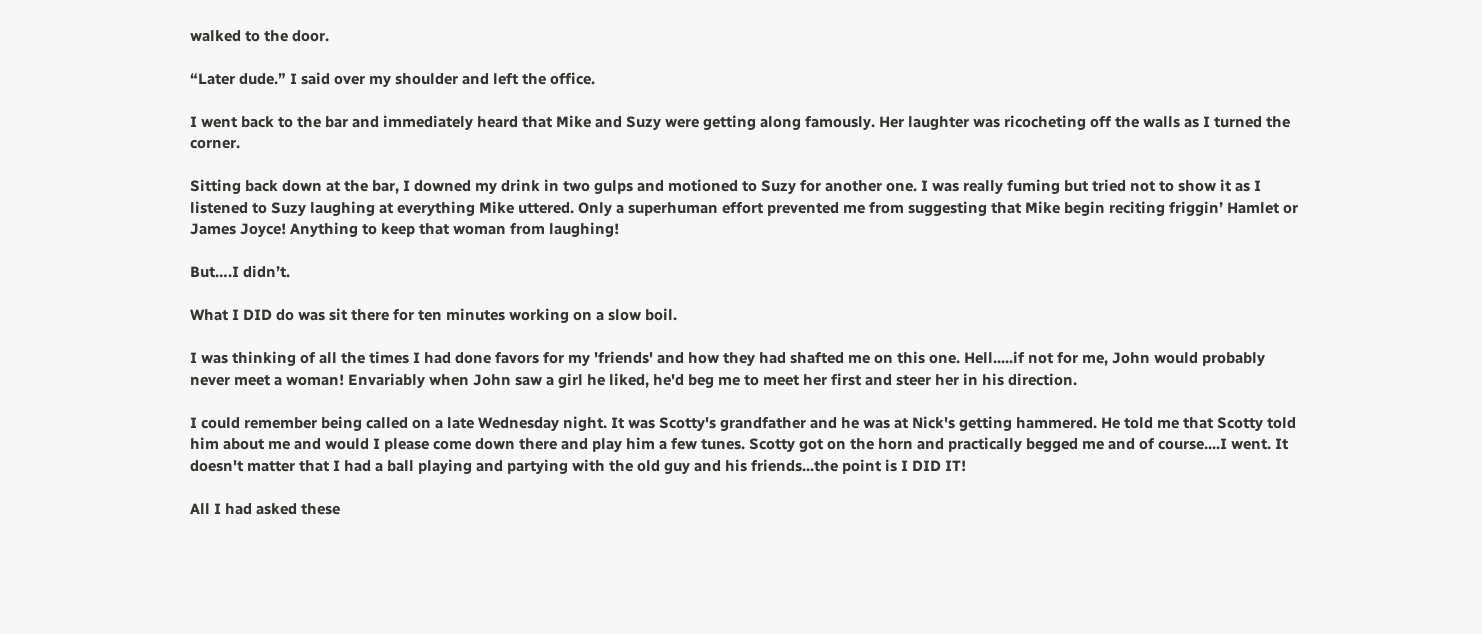walked to the door.

“Later dude.” I said over my shoulder and left the office.

I went back to the bar and immediately heard that Mike and Suzy were getting along famously. Her laughter was ricocheting off the walls as I turned the corner.

Sitting back down at the bar, I downed my drink in two gulps and motioned to Suzy for another one. I was really fuming but tried not to show it as I listened to Suzy laughing at everything Mike uttered. Only a superhuman effort prevented me from suggesting that Mike begin reciting friggin’ Hamlet or James Joyce! Anything to keep that woman from laughing!

But….I didn’t.

What I DID do was sit there for ten minutes working on a slow boil.

I was thinking of all the times I had done favors for my 'friends' and how they had shafted me on this one. Hell.....if not for me, John would probably never meet a woman! Envariably when John saw a girl he liked, he'd beg me to meet her first and steer her in his direction.

I could remember being called on a late Wednesday night. It was Scotty's grandfather and he was at Nick's getting hammered. He told me that Scotty told him about me and would I please come down there and play him a few tunes. Scotty got on the horn and practically begged me and of course....I went. It doesn't matter that I had a ball playing and partying with the old guy and his friends...the point is I DID IT!

All I had asked these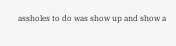assholes to do was show up and show a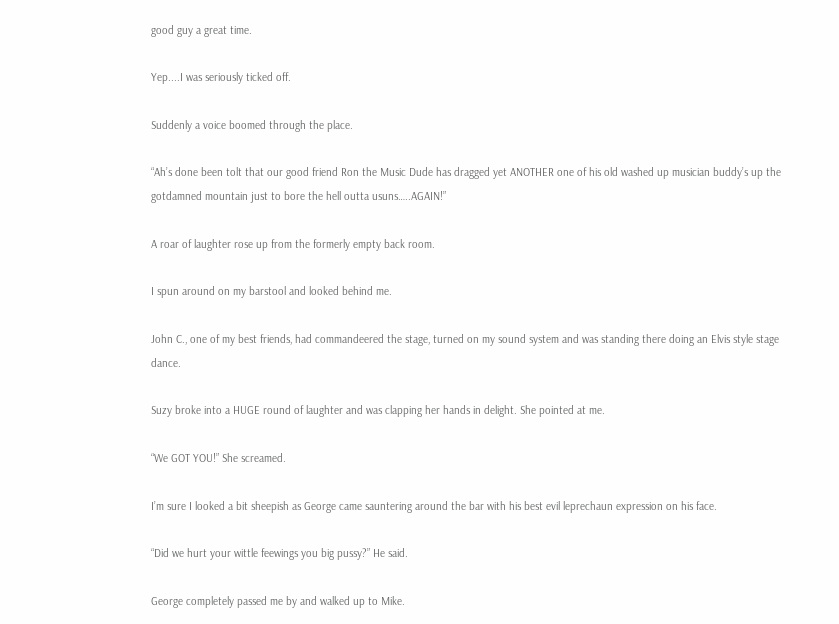good guy a great time.

Yep....I was seriously ticked off.

Suddenly a voice boomed through the place.

“Ah’s done been tolt that our good friend Ron the Music Dude has dragged yet ANOTHER one of his old washed up musician buddy’s up the gotdamned mountain just to bore the hell outta usuns…..AGAIN!”

A roar of laughter rose up from the formerly empty back room.

I spun around on my barstool and looked behind me.

John C., one of my best friends, had commandeered the stage, turned on my sound system and was standing there doing an Elvis style stage dance.

Suzy broke into a HUGE round of laughter and was clapping her hands in delight. She pointed at me.

“We GOT YOU!” She screamed.

I’m sure I looked a bit sheepish as George came sauntering around the bar with his best evil leprechaun expression on his face.

“Did we hurt your wittle feewings you big pussy?” He said.

George completely passed me by and walked up to Mike.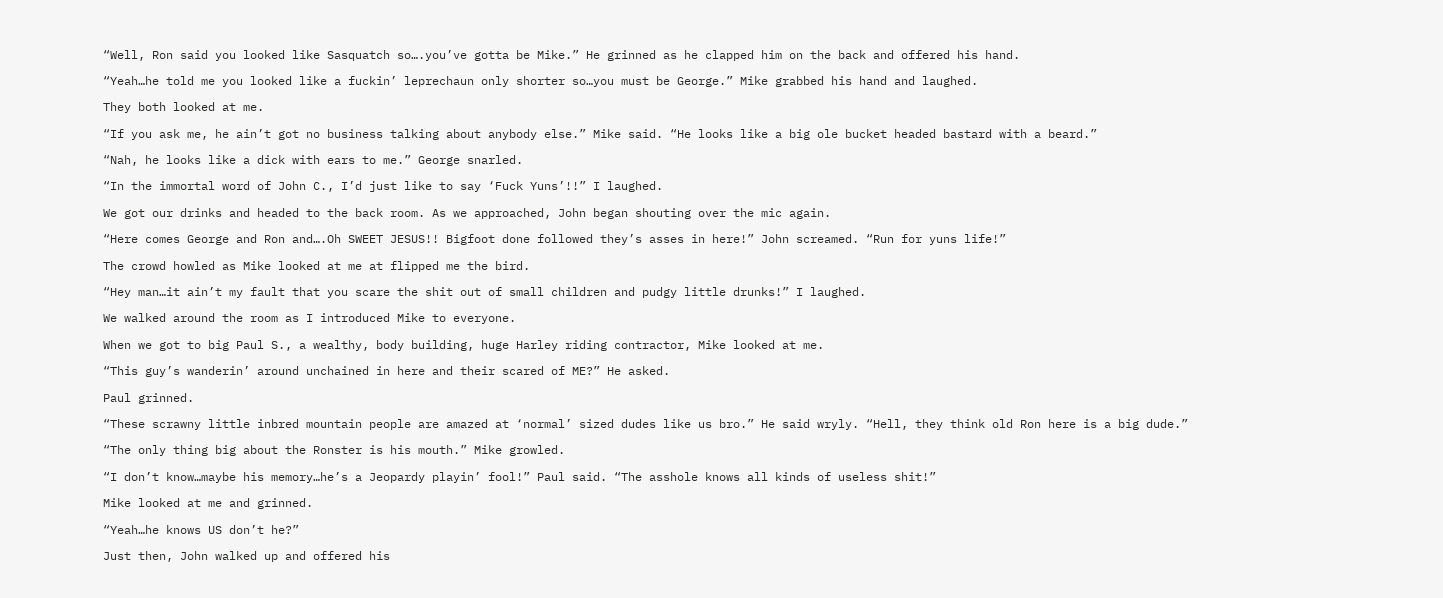“Well, Ron said you looked like Sasquatch so….you’ve gotta be Mike.” He grinned as he clapped him on the back and offered his hand.

“Yeah…he told me you looked like a fuckin’ leprechaun only shorter so…you must be George.” Mike grabbed his hand and laughed.

They both looked at me.

“If you ask me, he ain’t got no business talking about anybody else.” Mike said. “He looks like a big ole bucket headed bastard with a beard.”

“Nah, he looks like a dick with ears to me.” George snarled.

“In the immortal word of John C., I’d just like to say ‘Fuck Yuns’!!” I laughed.

We got our drinks and headed to the back room. As we approached, John began shouting over the mic again.

“Here comes George and Ron and….Oh SWEET JESUS!! Bigfoot done followed they’s asses in here!” John screamed. “Run for yuns life!”

The crowd howled as Mike looked at me at flipped me the bird.

“Hey man…it ain’t my fault that you scare the shit out of small children and pudgy little drunks!” I laughed.

We walked around the room as I introduced Mike to everyone.

When we got to big Paul S., a wealthy, body building, huge Harley riding contractor, Mike looked at me.

“This guy’s wanderin’ around unchained in here and their scared of ME?” He asked.

Paul grinned.

“These scrawny little inbred mountain people are amazed at ‘normal’ sized dudes like us bro.” He said wryly. “Hell, they think old Ron here is a big dude.”

“The only thing big about the Ronster is his mouth.” Mike growled.

“I don’t know…maybe his memory…he’s a Jeopardy playin’ fool!” Paul said. “The asshole knows all kinds of useless shit!”

Mike looked at me and grinned.

“Yeah…he knows US don’t he?”

Just then, John walked up and offered his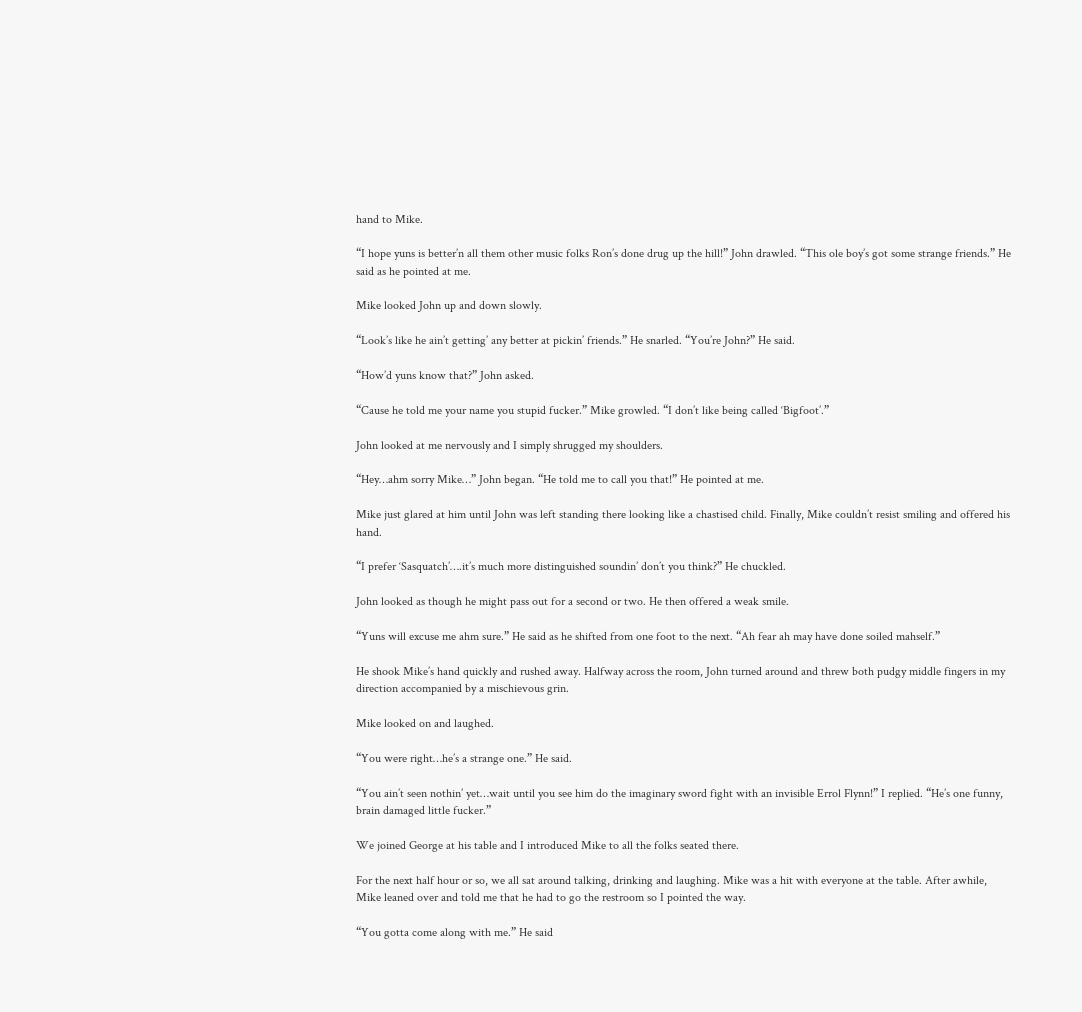hand to Mike.

“I hope yuns is better’n all them other music folks Ron’s done drug up the hill!” John drawled. “This ole boy’s got some strange friends.” He said as he pointed at me.

Mike looked John up and down slowly.

“Look’s like he ain’t getting’ any better at pickin’ friends.” He snarled. “You’re John?” He said.

“How’d yuns know that?” John asked.

“Cause he told me your name you stupid fucker.” Mike growled. “I don’t like being called ‘Bigfoot’.”

John looked at me nervously and I simply shrugged my shoulders.

“Hey…ahm sorry Mike…” John began. “He told me to call you that!” He pointed at me.

Mike just glared at him until John was left standing there looking like a chastised child. Finally, Mike couldn’t resist smiling and offered his hand.

“I prefer ‘Sasquatch’….it’s much more distinguished soundin’ don’t you think?” He chuckled.

John looked as though he might pass out for a second or two. He then offered a weak smile.

“Yuns will excuse me ahm sure.” He said as he shifted from one foot to the next. “Ah fear ah may have done soiled mahself.”

He shook Mike’s hand quickly and rushed away. Halfway across the room, John turned around and threw both pudgy middle fingers in my direction accompanied by a mischievous grin.

Mike looked on and laughed.

“You were right…he’s a strange one.” He said.

“You ain’t seen nothin’ yet…wait until you see him do the imaginary sword fight with an invisible Errol Flynn!” I replied. “He’s one funny, brain damaged little fucker.”

We joined George at his table and I introduced Mike to all the folks seated there.

For the next half hour or so, we all sat around talking, drinking and laughing. Mike was a hit with everyone at the table. After awhile, Mike leaned over and told me that he had to go the restroom so I pointed the way.

“You gotta come along with me.” He said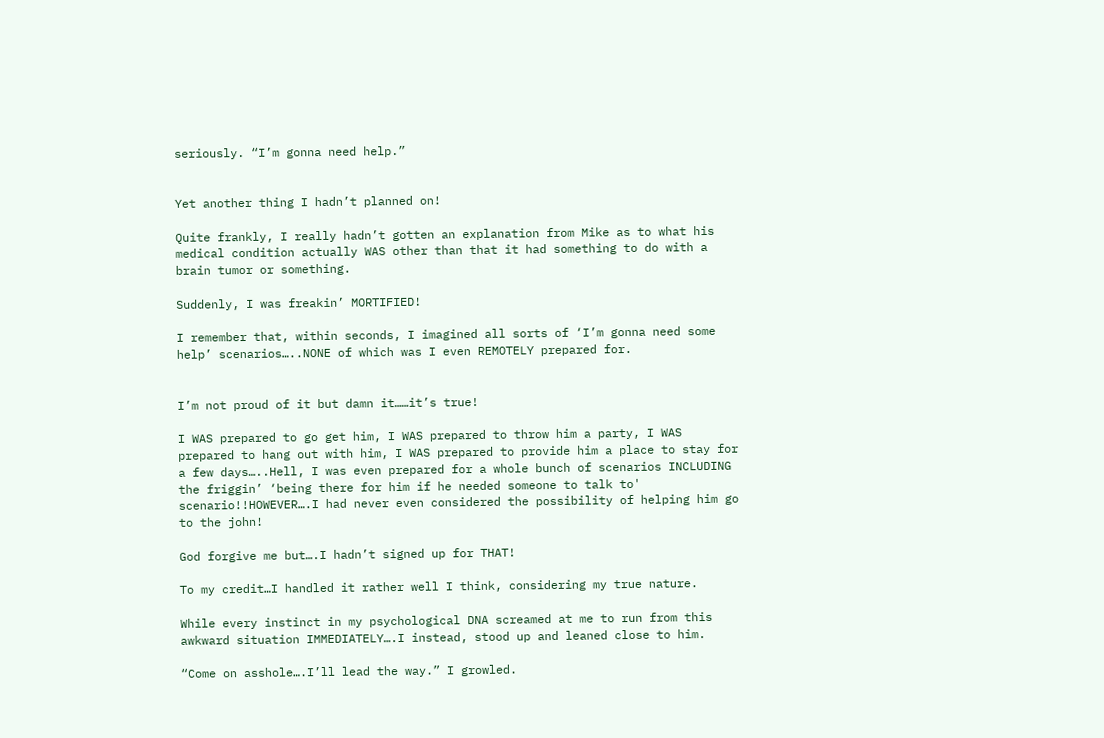seriously. “I’m gonna need help.”


Yet another thing I hadn’t planned on!

Quite frankly, I really hadn’t gotten an explanation from Mike as to what his medical condition actually WAS other than that it had something to do with a brain tumor or something.

Suddenly, I was freakin’ MORTIFIED!

I remember that, within seconds, I imagined all sorts of ‘I’m gonna need some help’ scenarios…..NONE of which was I even REMOTELY prepared for.


I’m not proud of it but damn it……it’s true!

I WAS prepared to go get him, I WAS prepared to throw him a party, I WAS prepared to hang out with him, I WAS prepared to provide him a place to stay for a few days…..Hell, I was even prepared for a whole bunch of scenarios INCLUDING the friggin’ ‘being there for him if he needed someone to talk to' scenario!!HOWEVER….I had never even considered the possibility of helping him go to the john!

God forgive me but….I hadn’t signed up for THAT!

To my credit…I handled it rather well I think, considering my true nature.

While every instinct in my psychological DNA screamed at me to run from this awkward situation IMMEDIATELY….I instead, stood up and leaned close to him.

“Come on asshole….I’ll lead the way.” I growled.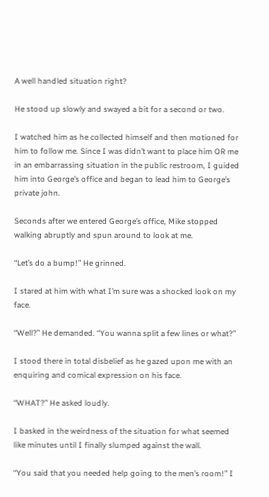A well handled situation right?

He stood up slowly and swayed a bit for a second or two.

I watched him as he collected himself and then motioned for him to follow me. Since I was didn’t want to place him OR me in an embarrassing situation in the public restroom, I guided him into George’s office and began to lead him to George’s private john.

Seconds after we entered George’s office, Mike stopped walking abruptly and spun around to look at me.

“Let’s do a bump!” He grinned.

I stared at him with what I’m sure was a shocked look on my face.

“Well?” He demanded. “You wanna split a few lines or what?”

I stood there in total disbelief as he gazed upon me with an enquiring and comical expression on his face.

“WHAT?” He asked loudly.

I basked in the weirdness of the situation for what seemed like minutes until I finally slumped against the wall.

“You said that you needed help going to the men’s room!” I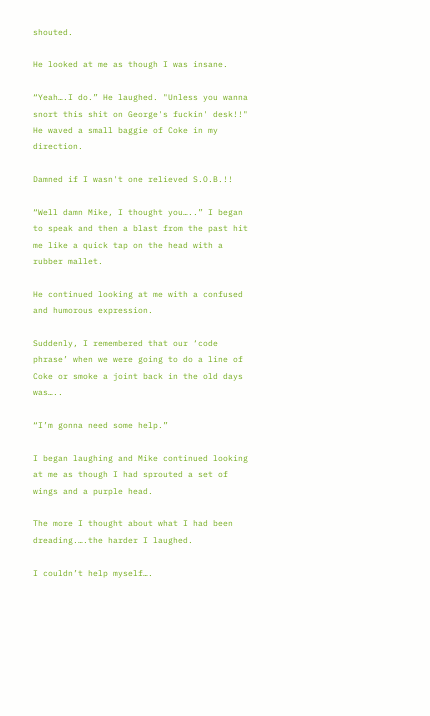shouted.

He looked at me as though I was insane.

“Yeah….I do.” He laughed. "Unless you wanna snort this shit on George's fuckin' desk!!" He waved a small baggie of Coke in my direction.

Damned if I wasn't one relieved S.O.B.!!

“Well damn Mike, I thought you…..” I began to speak and then a blast from the past hit me like a quick tap on the head with a rubber mallet.

He continued looking at me with a confused and humorous expression.

Suddenly, I remembered that our ‘code phrase’ when we were going to do a line of Coke or smoke a joint back in the old days was…..

“I’m gonna need some help.”

I began laughing and Mike continued looking at me as though I had sprouted a set of wings and a purple head.

The more I thought about what I had been dreading.….the harder I laughed.

I couldn’t help myself….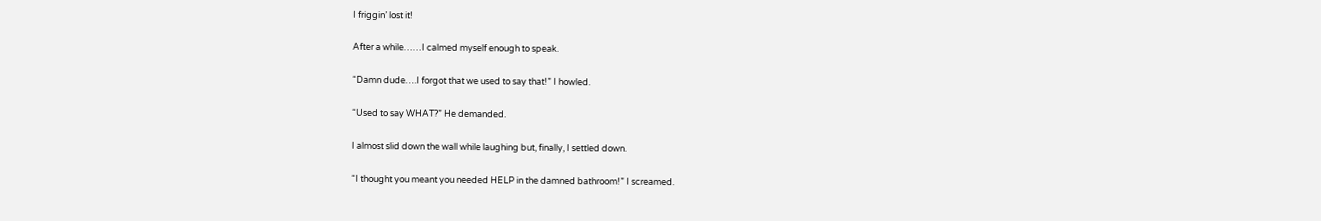I friggin’ lost it!

After a while……I calmed myself enough to speak.

“Damn dude….I forgot that we used to say that!” I howled.

“Used to say WHAT?” He demanded.

I almost slid down the wall while laughing but, finally, I settled down.

“I thought you meant you needed HELP in the damned bathroom!” I screamed.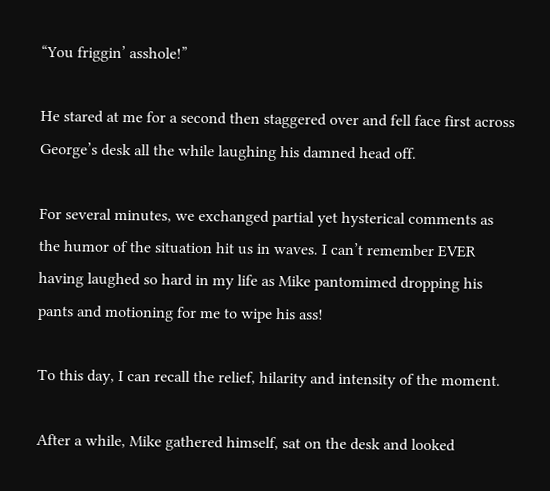“You friggin’ asshole!”

He stared at me for a second then staggered over and fell face first across George’s desk all the while laughing his damned head off.

For several minutes, we exchanged partial yet hysterical comments as the humor of the situation hit us in waves. I can’t remember EVER having laughed so hard in my life as Mike pantomimed dropping his pants and motioning for me to wipe his ass!

To this day, I can recall the relief, hilarity and intensity of the moment.

After a while, Mike gathered himself, sat on the desk and looked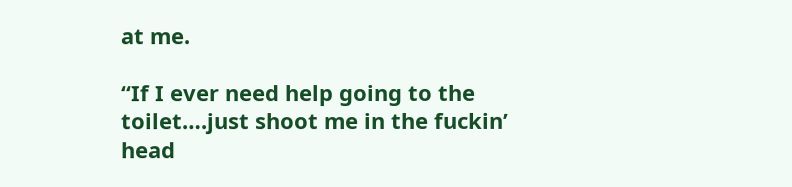at me.

“If I ever need help going to the toilet….just shoot me in the fuckin’ head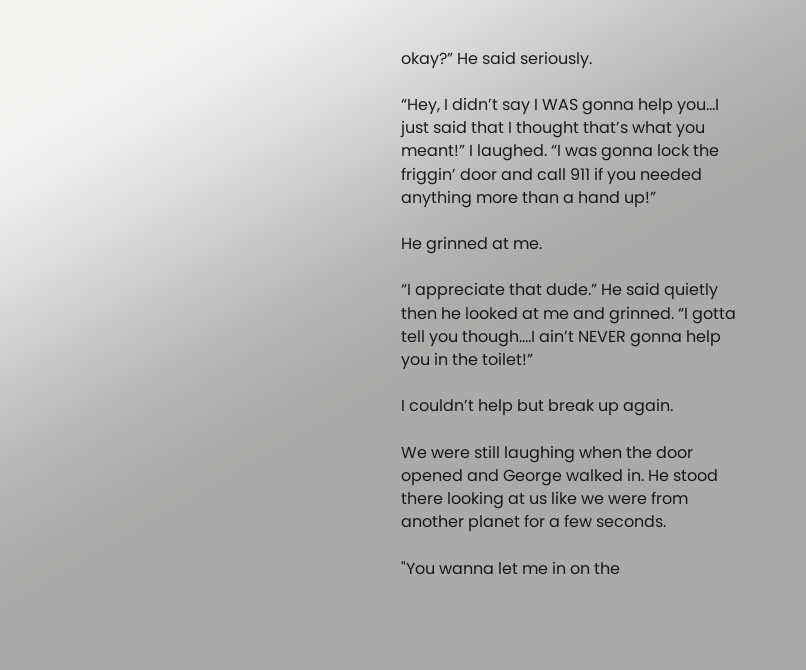okay?” He said seriously.

“Hey, I didn’t say I WAS gonna help you…I just said that I thought that’s what you meant!” I laughed. “I was gonna lock the friggin’ door and call 911 if you needed anything more than a hand up!”

He grinned at me.

“I appreciate that dude.” He said quietly then he looked at me and grinned. “I gotta tell you though….I ain’t NEVER gonna help you in the toilet!”

I couldn’t help but break up again.

We were still laughing when the door opened and George walked in. He stood there looking at us like we were from another planet for a few seconds.

"You wanna let me in on the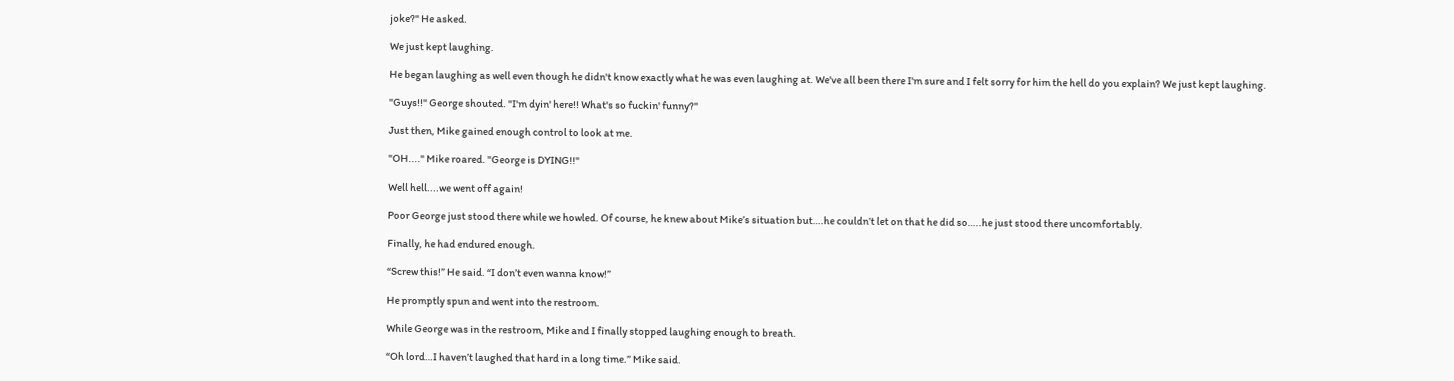joke?" He asked.

We just kept laughing.

He began laughing as well even though he didn't know exactly what he was even laughing at. We've all been there I'm sure and I felt sorry for him the hell do you explain? We just kept laughing.

"Guys!!" George shouted. "I'm dyin' here!! What's so fuckin' funny?"

Just then, Mike gained enough control to look at me.

"OH...." Mike roared. "George is DYING!!"

Well hell....we went off again!

Poor George just stood there while we howled. Of course, he knew about Mike’s situation but….he couldn’t let on that he did so…..he just stood there uncomfortably.

Finally, he had endured enough.

“Screw this!” He said. “I don’t even wanna know!”

He promptly spun and went into the restroom.

While George was in the restroom, Mike and I finally stopped laughing enough to breath.

“Oh lord…I haven’t laughed that hard in a long time.” Mike said.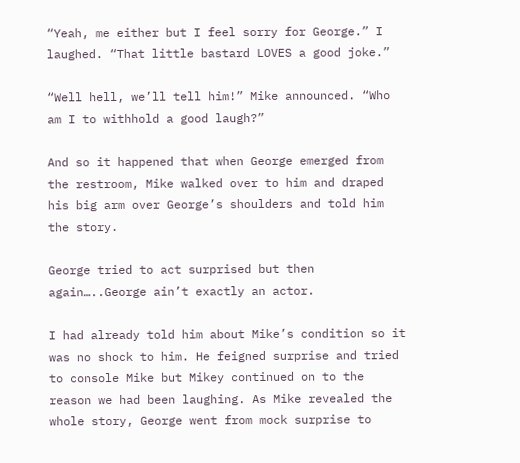“Yeah, me either but I feel sorry for George.” I laughed. “That little bastard LOVES a good joke.”

“Well hell, we’ll tell him!” Mike announced. “Who am I to withhold a good laugh?”

And so it happened that when George emerged from the restroom, Mike walked over to him and draped his big arm over George’s shoulders and told him the story.

George tried to act surprised but then again…..George ain’t exactly an actor.

I had already told him about Mike’s condition so it was no shock to him. He feigned surprise and tried to console Mike but Mikey continued on to the reason we had been laughing. As Mike revealed the whole story, George went from mock surprise to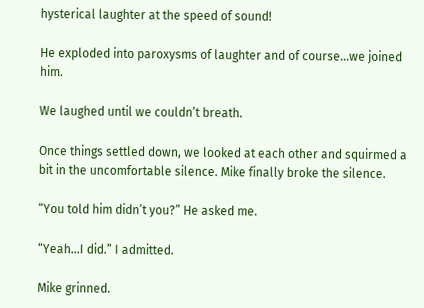hysterical laughter at the speed of sound!

He exploded into paroxysms of laughter and of course…we joined him.

We laughed until we couldn’t breath.

Once things settled down, we looked at each other and squirmed a bit in the uncomfortable silence. Mike finally broke the silence.

“You told him didn’t you?” He asked me.

“Yeah…I did.” I admitted.

Mike grinned.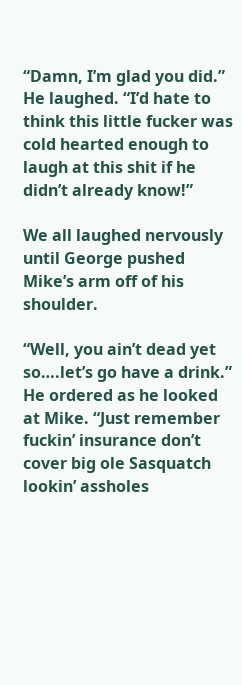“Damn, I’m glad you did.” He laughed. “I’d hate to think this little fucker was cold hearted enough to laugh at this shit if he didn’t already know!”

We all laughed nervously until George pushed Mike’s arm off of his shoulder.

“Well, you ain’t dead yet so….let’s go have a drink.” He ordered as he looked at Mike. “Just remember fuckin’ insurance don’t cover big ole Sasquatch lookin’ assholes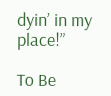dyin’ in my place!”

To Be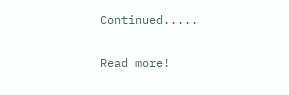Continued.....

Read more!